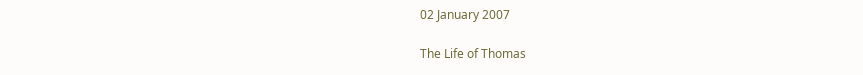02 January 2007

The Life of Thomas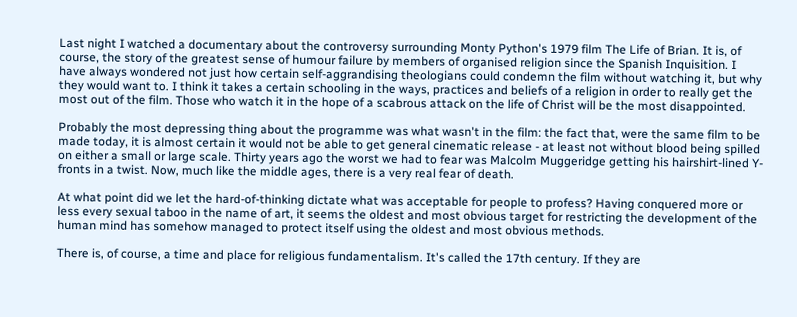Last night I watched a documentary about the controversy surrounding Monty Python's 1979 film The Life of Brian. It is, of course, the story of the greatest sense of humour failure by members of organised religion since the Spanish Inquisition. I have always wondered not just how certain self-aggrandising theologians could condemn the film without watching it, but why they would want to. I think it takes a certain schooling in the ways, practices and beliefs of a religion in order to really get the most out of the film. Those who watch it in the hope of a scabrous attack on the life of Christ will be the most disappointed.

Probably the most depressing thing about the programme was what wasn't in the film: the fact that, were the same film to be made today, it is almost certain it would not be able to get general cinematic release - at least not without blood being spilled on either a small or large scale. Thirty years ago the worst we had to fear was Malcolm Muggeridge getting his hairshirt-lined Y-fronts in a twist. Now, much like the middle ages, there is a very real fear of death.

At what point did we let the hard-of-thinking dictate what was acceptable for people to profess? Having conquered more or less every sexual taboo in the name of art, it seems the oldest and most obvious target for restricting the development of the human mind has somehow managed to protect itself using the oldest and most obvious methods.

There is, of course, a time and place for religious fundamentalism. It's called the 17th century. If they are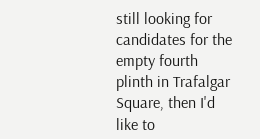still looking for candidates for the empty fourth plinth in Trafalgar Square, then I'd like to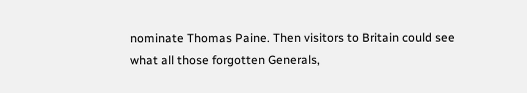nominate Thomas Paine. Then visitors to Britain could see what all those forgotten Generals,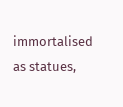immortalised as statues,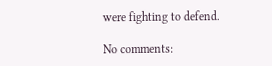were fighting to defend.

No comments: